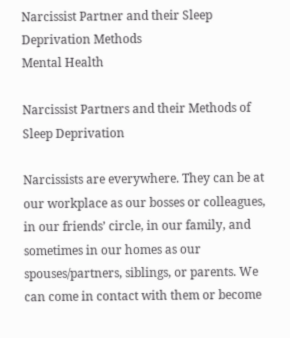Narcissist Partner and their Sleep Deprivation Methods
Mental Health

Narcissist Partners and their Methods of Sleep Deprivation

Narcissists are everywhere. They can be at our workplace as our bosses or colleagues, in our friends’ circle, in our family, and sometimes in our homes as our spouses/partners, siblings, or parents. We can come in contact with them or become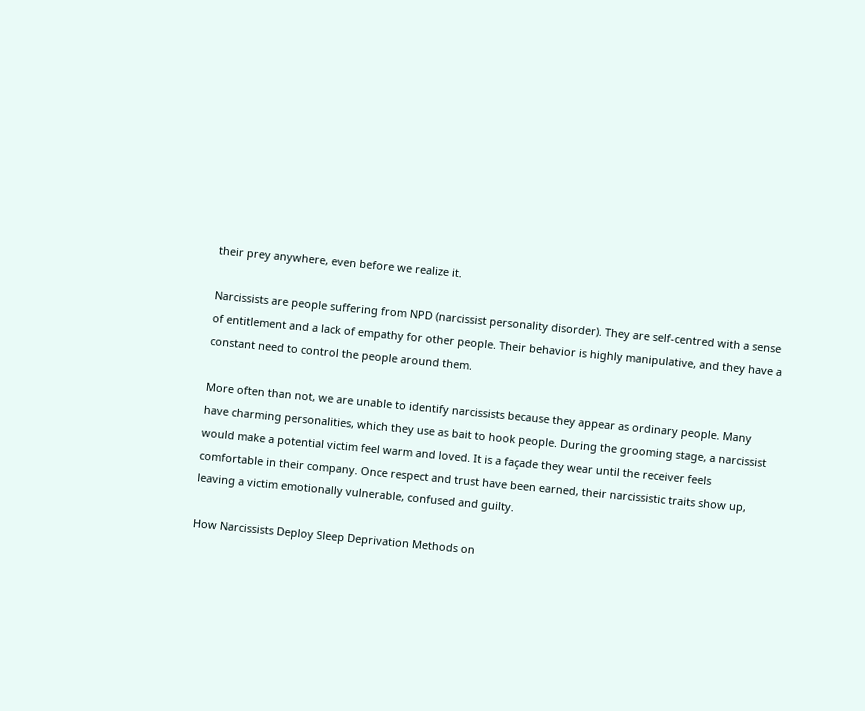their prey anywhere, even before we realize it.

Narcissists are people suffering from NPD (narcissist personality disorder). They are self-centred with a sense of entitlement and a lack of empathy for other people. Their behavior is highly manipulative, and they have a constant need to control the people around them.

More often than not, we are unable to identify narcissists because they appear as ordinary people. Many have charming personalities, which they use as bait to hook people. During the grooming stage, a narcissist would make a potential victim feel warm and loved. It is a façade they wear until the receiver feels comfortable in their company. Once respect and trust have been earned, their narcissistic traits show up, leaving a victim emotionally vulnerable, confused and guilty.

How Narcissists Deploy Sleep Deprivation Methods on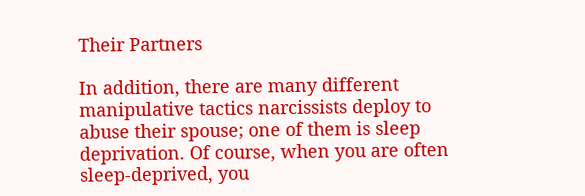Their Partners

In addition, there are many different manipulative tactics narcissists deploy to abuse their spouse; one of them is sleep deprivation. Of course, when you are often sleep-deprived, you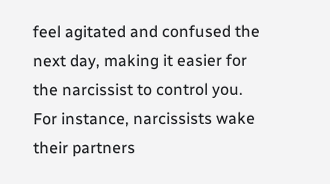feel agitated and confused the next day, making it easier for the narcissist to control you.  For instance, narcissists wake their partners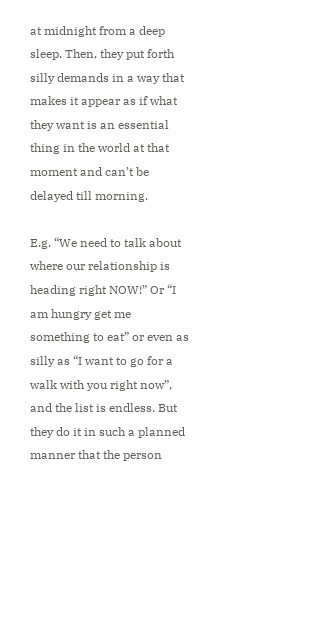at midnight from a deep sleep. Then, they put forth silly demands in a way that makes it appear as if what they want is an essential thing in the world at that moment and can’t be delayed till morning.

E.g. “We need to talk about where our relationship is heading right NOW!” Or “I am hungry get me something to eat” or even as silly as “I want to go for a walk with you right now”, and the list is endless. But they do it in such a planned manner that the person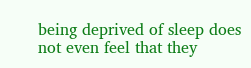being deprived of sleep does not even feel that they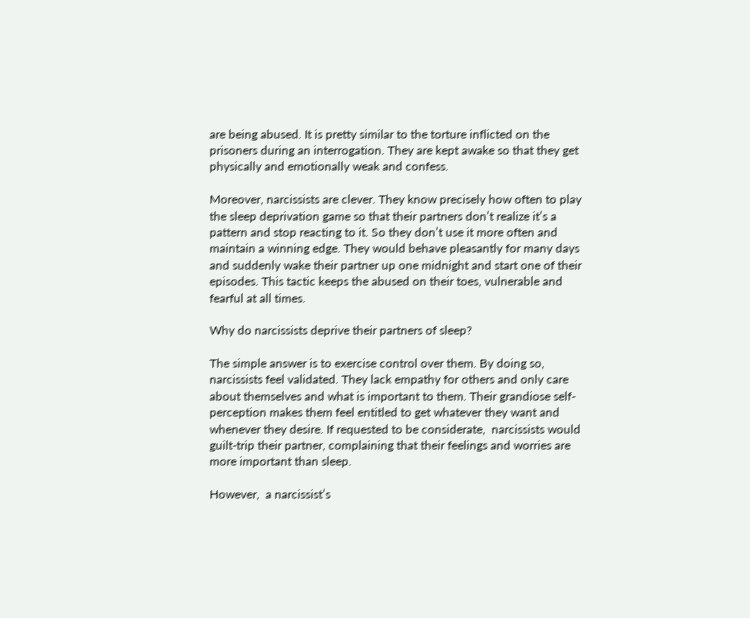are being abused. It is pretty similar to the torture inflicted on the prisoners during an interrogation. They are kept awake so that they get physically and emotionally weak and confess.

Moreover, narcissists are clever. They know precisely how often to play the sleep deprivation game so that their partners don’t realize it’s a pattern and stop reacting to it. So they don’t use it more often and maintain a winning edge. They would behave pleasantly for many days and suddenly wake their partner up one midnight and start one of their episodes. This tactic keeps the abused on their toes, vulnerable and fearful at all times.

Why do narcissists deprive their partners of sleep?

The simple answer is to exercise control over them. By doing so, narcissists feel validated. They lack empathy for others and only care about themselves and what is important to them. Their grandiose self-perception makes them feel entitled to get whatever they want and whenever they desire. If requested to be considerate,  narcissists would guilt-trip their partner, complaining that their feelings and worries are more important than sleep.

However,  a narcissist’s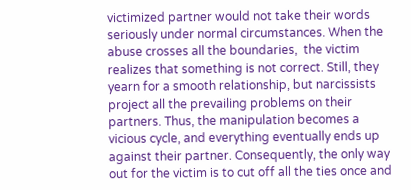victimized partner would not take their words seriously under normal circumstances. When the abuse crosses all the boundaries,  the victim realizes that something is not correct. Still, they yearn for a smooth relationship, but narcissists project all the prevailing problems on their partners. Thus, the manipulation becomes a vicious cycle, and everything eventually ends up against their partner. Consequently, the only way out for the victim is to cut off all the ties once and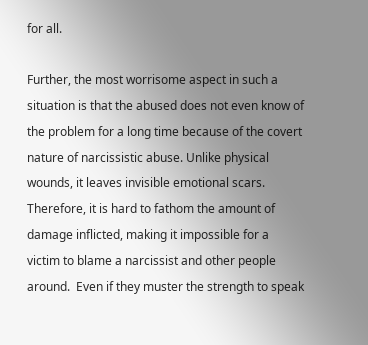for all.

Further, the most worrisome aspect in such a situation is that the abused does not even know of the problem for a long time because of the covert nature of narcissistic abuse. Unlike physical wounds, it leaves invisible emotional scars. Therefore, it is hard to fathom the amount of damage inflicted, making it impossible for a victim to blame a narcissist and other people around.  Even if they muster the strength to speak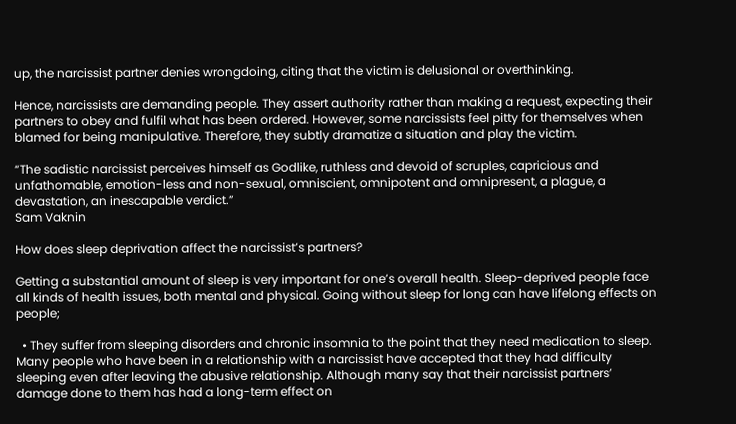up, the narcissist partner denies wrongdoing, citing that the victim is delusional or overthinking.

Hence, narcissists are demanding people. They assert authority rather than making a request, expecting their partners to obey and fulfil what has been ordered. However, some narcissists feel pitty for themselves when blamed for being manipulative. Therefore, they subtly dramatize a situation and play the victim.

“The sadistic narcissist perceives himself as Godlike, ruthless and devoid of scruples, capricious and unfathomable, emotion-less and non-sexual, omniscient, omnipotent and omnipresent, a plague, a devastation, an inescapable verdict.”
Sam Vaknin

How does sleep deprivation affect the narcissist’s partners?

Getting a substantial amount of sleep is very important for one’s overall health. Sleep-deprived people face all kinds of health issues, both mental and physical. Going without sleep for long can have lifelong effects on people;

  • They suffer from sleeping disorders and chronic insomnia to the point that they need medication to sleep. Many people who have been in a relationship with a narcissist have accepted that they had difficulty sleeping even after leaving the abusive relationship. Although many say that their narcissist partners’ damage done to them has had a long-term effect on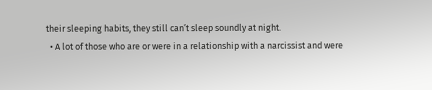their sleeping habits, they still can’t sleep soundly at night.
  • A lot of those who are or were in a relationship with a narcissist and were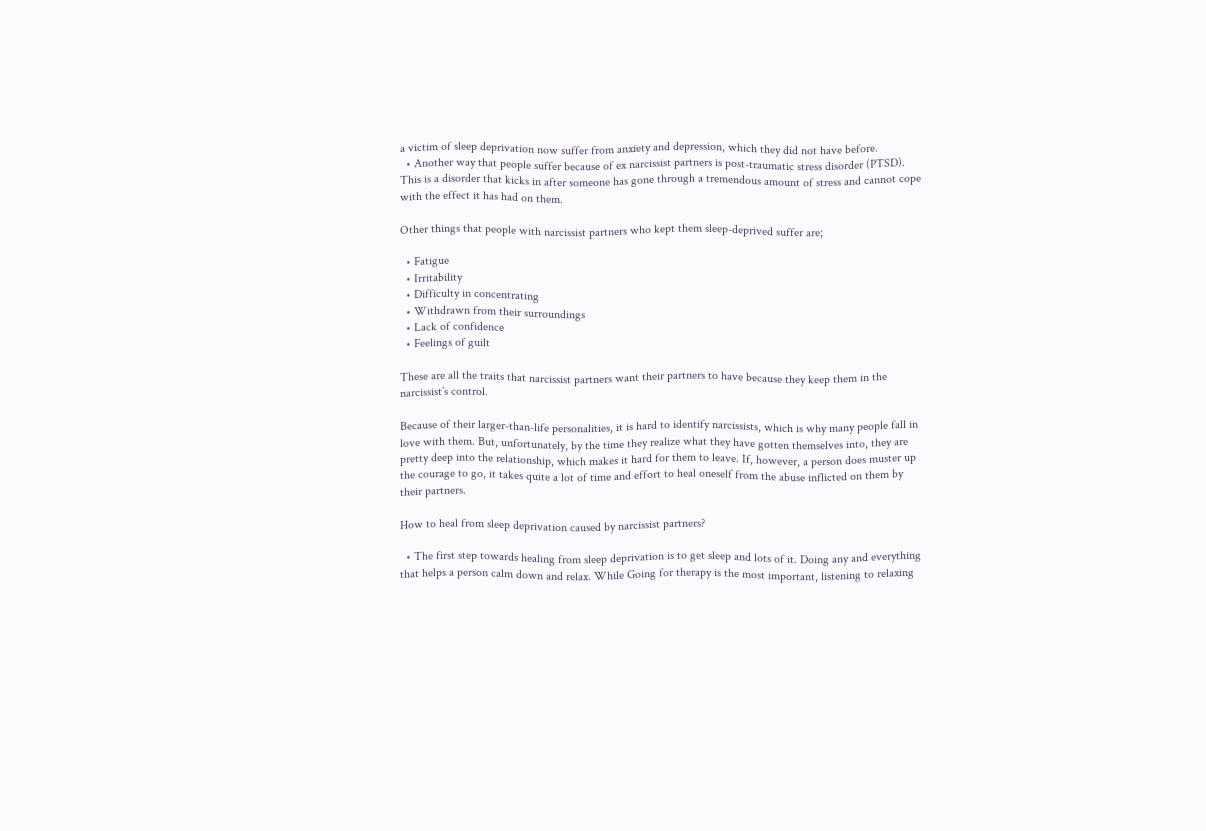a victim of sleep deprivation now suffer from anxiety and depression, which they did not have before.
  • Another way that people suffer because of ex narcissist partners is post-traumatic stress disorder (PTSD). This is a disorder that kicks in after someone has gone through a tremendous amount of stress and cannot cope with the effect it has had on them.

Other things that people with narcissist partners who kept them sleep-deprived suffer are;

  • Fatigue
  • Irritability
  • Difficulty in concentrating
  • Withdrawn from their surroundings
  • Lack of confidence
  • Feelings of guilt

These are all the traits that narcissist partners want their partners to have because they keep them in the narcissist’s control.

Because of their larger-than-life personalities, it is hard to identify narcissists, which is why many people fall in love with them. But, unfortunately, by the time they realize what they have gotten themselves into, they are pretty deep into the relationship, which makes it hard for them to leave. If, however, a person does muster up the courage to go, it takes quite a lot of time and effort to heal oneself from the abuse inflicted on them by their partners.

How to heal from sleep deprivation caused by narcissist partners?

  • The first step towards healing from sleep deprivation is to get sleep and lots of it. Doing any and everything that helps a person calm down and relax. While Going for therapy is the most important, listening to relaxing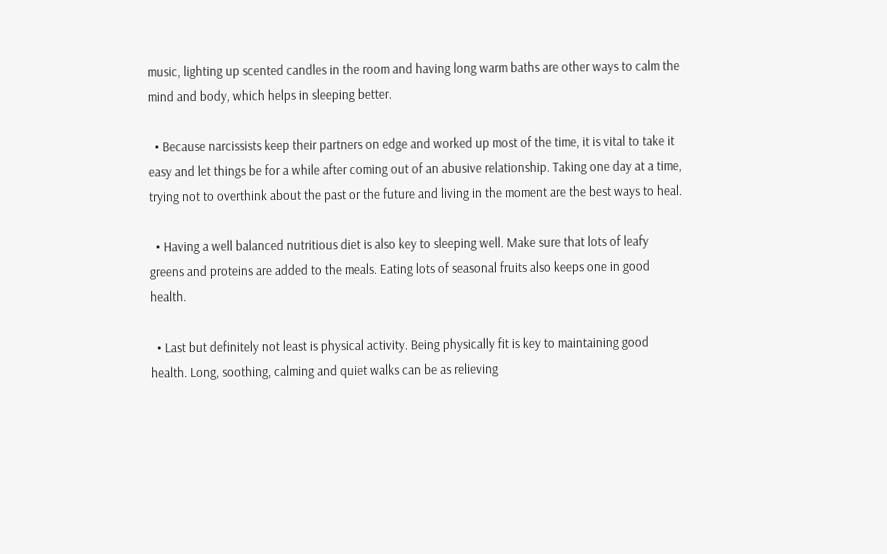music, lighting up scented candles in the room and having long warm baths are other ways to calm the mind and body, which helps in sleeping better.

  • Because narcissists keep their partners on edge and worked up most of the time, it is vital to take it easy and let things be for a while after coming out of an abusive relationship. Taking one day at a time, trying not to overthink about the past or the future and living in the moment are the best ways to heal.

  • Having a well balanced nutritious diet is also key to sleeping well. Make sure that lots of leafy greens and proteins are added to the meals. Eating lots of seasonal fruits also keeps one in good health.

  • Last but definitely not least is physical activity. Being physically fit is key to maintaining good health. Long, soothing, calming and quiet walks can be as relieving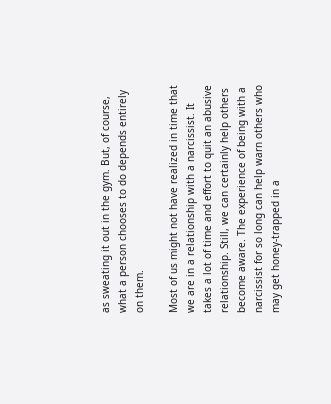as sweating it out in the gym. But, of course, what a person chooses to do depends entirely on them.

Most of us might not have realized in time that we are in a relationship with a narcissist. It takes a lot of time and effort to quit an abusive relationship. Still, we can certainly help others become aware. The experience of being with a narcissist for so long can help warn others who may get honey-trapped in a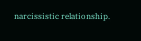narcissistic relationship.